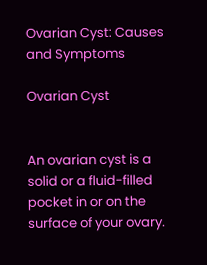Ovarian Cyst: Causes and Symptoms

Ovarian Cyst


An ovarian cyst is a solid or a fluid-filled pocket in or on the surface of your ovary.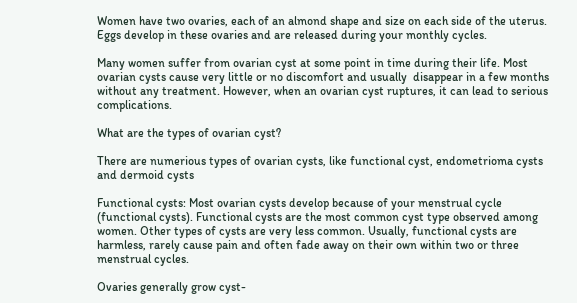Women have two ovaries, each of an almond shape and size on each side of the uterus. Eggs develop in these ovaries and are released during your monthly cycles.

Many women suffer from ovarian cyst at some point in time during their life. Most  ovarian cysts cause very little or no discomfort and usually  disappear in a few months without any treatment. However, when an ovarian cyst ruptures, it can lead to serious complications.

What are the types of ovarian cyst?

There are numerious types of ovarian cysts, like functional cyst, endometrioma cysts and dermoid cysts

Functional cysts: Most ovarian cysts develop because of your menstrual cycle (functional cysts). Functional cysts are the most common cyst type observed among women. Other types of cysts are very less common. Usually, functional cysts are harmless, rarely cause pain and often fade away on their own within two or three menstrual cycles.

Ovaries generally grow cyst-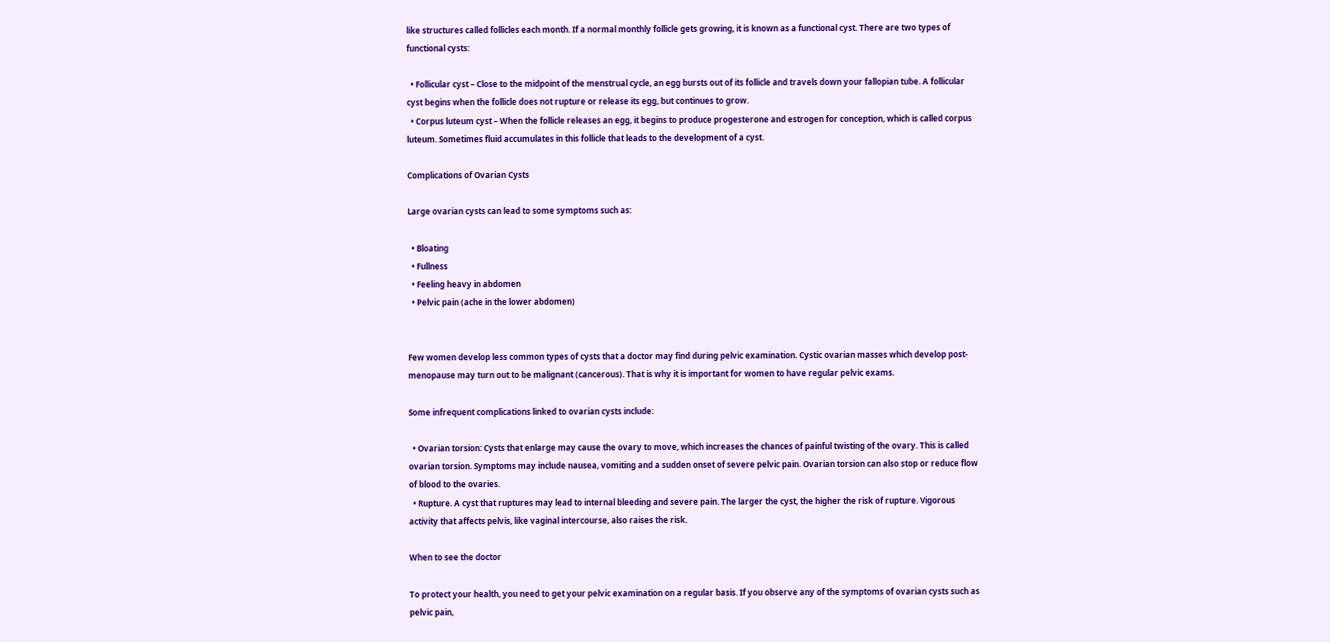like structures called follicles each month. If a normal monthly follicle gets growing, it is known as a functional cyst. There are two types of functional cysts:

  • Follicular cyst – Close to the midpoint of the menstrual cycle, an egg bursts out of its follicle and travels down your fallopian tube. A follicular cyst begins when the follicle does not rupture or release its egg, but continues to grow.
  • Corpus luteum cyst – When the follicle releases an egg, it begins to produce progesterone and estrogen for conception, which is called corpus luteum. Sometimes fluid accumulates in this follicle that leads to the development of a cyst.

Complications of Ovarian Cysts

Large ovarian cysts can lead to some symptoms such as:

  • Bloating
  • Fullness
  • Feeling heavy in abdomen
  • Pelvic pain (ache in the lower abdomen)


Few women develop less common types of cysts that a doctor may find during pelvic examination. Cystic ovarian masses which develop post-menopause may turn out to be malignant (cancerous). That is why it is important for women to have regular pelvic exams.

Some infrequent complications linked to ovarian cysts include:

  • Ovarian torsion: Cysts that enlarge may cause the ovary to move, which increases the chances of painful twisting of the ovary. This is called ovarian torsion. Symptoms may include nausea, vomiting and a sudden onset of severe pelvic pain. Ovarian torsion can also stop or reduce flow of blood to the ovaries.
  • Rupture. A cyst that ruptures may lead to internal bleeding and severe pain. The larger the cyst, the higher the risk of rupture. Vigorous activity that affects pelvis, like vaginal intercourse, also raises the risk.

When to see the doctor

To protect your health, you need to get your pelvic examination on a regular basis. If you observe any of the symptoms of ovarian cysts such as pelvic pain,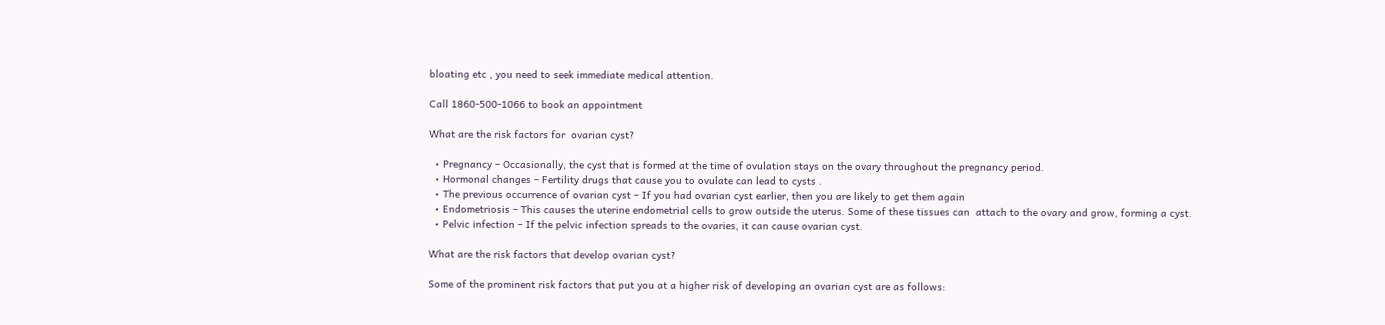bloating etc , you need to seek immediate medical attention.

Call 1860-500-1066 to book an appointment

What are the risk factors for  ovarian cyst?

  • Pregnancy – Occasionally, the cyst that is formed at the time of ovulation stays on the ovary throughout the pregnancy period.
  • Hormonal changes – Fertility drugs that cause you to ovulate can lead to cysts .
  • The previous occurrence of ovarian cyst – If you had ovarian cyst earlier, then you are likely to get them again
  • Endometriosis – This causes the uterine endometrial cells to grow outside the uterus. Some of these tissues can  attach to the ovary and grow, forming a cyst.
  • Pelvic infection – If the pelvic infection spreads to the ovaries, it can cause ovarian cyst.

What are the risk factors that develop ovarian cyst?

Some of the prominent risk factors that put you at a higher risk of developing an ovarian cyst are as follows: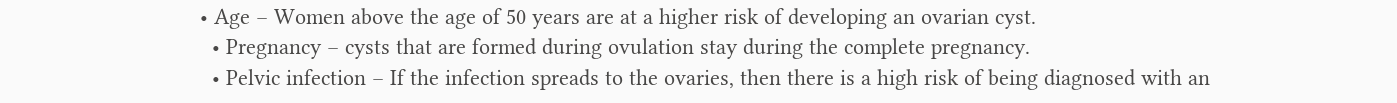• Age – Women above the age of 50 years are at a higher risk of developing an ovarian cyst.
  • Pregnancy – cysts that are formed during ovulation stay during the complete pregnancy.
  • Pelvic infection – If the infection spreads to the ovaries, then there is a high risk of being diagnosed with an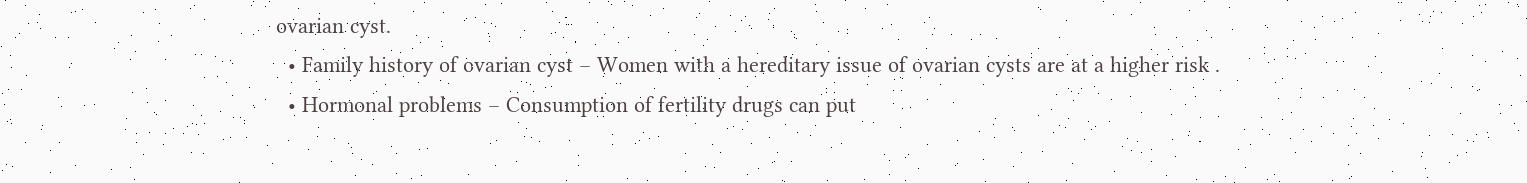ovarian cyst.
  • Family history of ovarian cyst – Women with a hereditary issue of ovarian cysts are at a higher risk .
  • Hormonal problems – Consumption of fertility drugs can put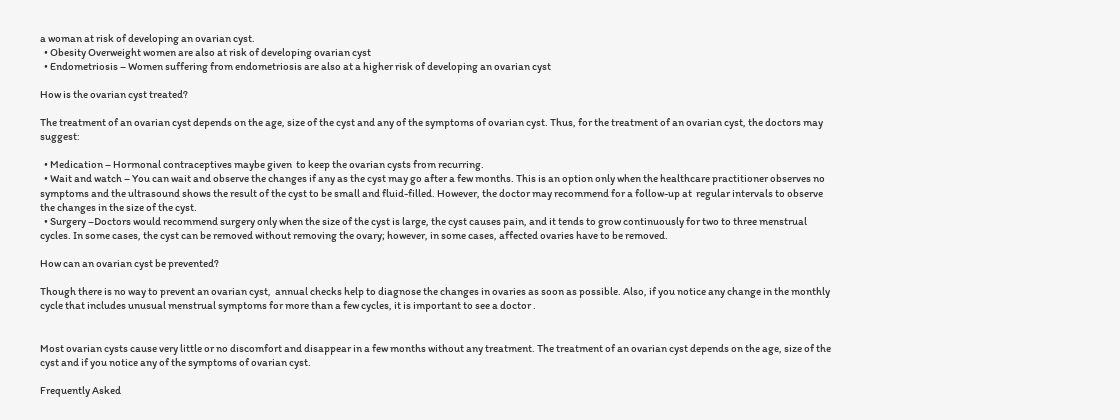a woman at risk of developing an ovarian cyst.
  • Obesity Overweight women are also at risk of developing ovarian cyst
  • Endometriosis – Women suffering from endometriosis are also at a higher risk of developing an ovarian cyst

How is the ovarian cyst treated?

The treatment of an ovarian cyst depends on the age, size of the cyst and any of the symptoms of ovarian cyst. Thus, for the treatment of an ovarian cyst, the doctors may suggest:

  • Medication – Hormonal contraceptives maybe given  to keep the ovarian cysts from recurring.
  • Wait and watch – You can wait and observe the changes if any as the cyst may go after a few months. This is an option only when the healthcare practitioner observes no symptoms and the ultrasound shows the result of the cyst to be small and fluid-filled. However, the doctor may recommend for a follow-up at  regular intervals to observe the changes in the size of the cyst.
  • Surgery –Doctors would recommend surgery only when the size of the cyst is large, the cyst causes pain, and it tends to grow continuously for two to three menstrual cycles. In some cases, the cyst can be removed without removing the ovary; however, in some cases, affected ovaries have to be removed.

How can an ovarian cyst be prevented?

Though there is no way to prevent an ovarian cyst,  annual checks help to diagnose the changes in ovaries as soon as possible. Also, if you notice any change in the monthly cycle that includes unusual menstrual symptoms for more than a few cycles, it is important to see a doctor .


Most ovarian cysts cause very little or no discomfort and disappear in a few months without any treatment. The treatment of an ovarian cyst depends on the age, size of the cyst and if you notice any of the symptoms of ovarian cyst.

Frequently Asked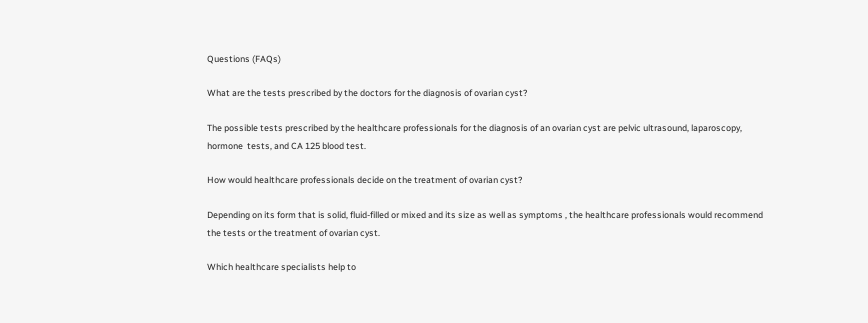Questions (FAQs)

What are the tests prescribed by the doctors for the diagnosis of ovarian cyst?

The possible tests prescribed by the healthcare professionals for the diagnosis of an ovarian cyst are pelvic ultrasound, laparoscopy, hormone  tests, and CA 125 blood test.

How would healthcare professionals decide on the treatment of ovarian cyst?

Depending on its form that is solid, fluid-filled or mixed and its size as well as symptoms , the healthcare professionals would recommend the tests or the treatment of ovarian cyst.

Which healthcare specialists help to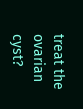treat the ovarian cyst?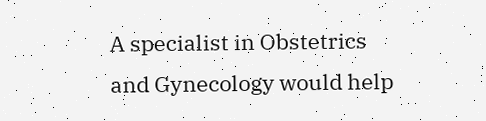A specialist in Obstetrics and Gynecology would help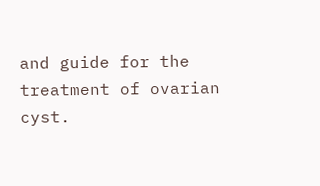and guide for the treatment of ovarian cyst.